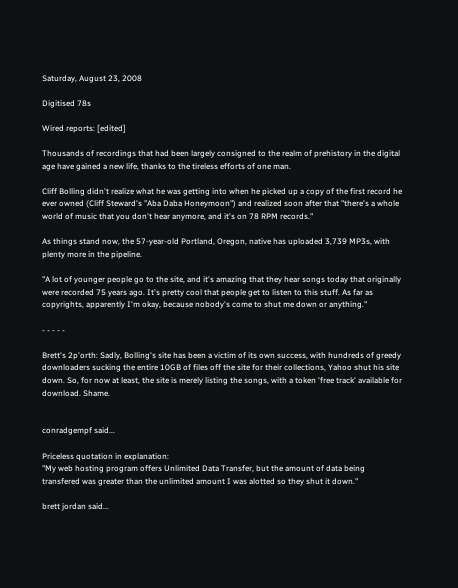Saturday, August 23, 2008

Digitised 78s

Wired reports: [edited]

Thousands of recordings that had been largely consigned to the realm of prehistory in the digital age have gained a new life, thanks to the tireless efforts of one man.

Cliff Bolling didn't realize what he was getting into when he picked up a copy of the first record he ever owned (Cliff Steward's "Aba Daba Honeymoon") and realized soon after that "there's a whole world of music that you don't hear anymore, and it's on 78 RPM records."

As things stand now, the 57-year-old Portland, Oregon, native has uploaded 3,739 MP3s, with plenty more in the pipeline.

"A lot of younger people go to the site, and it's amazing that they hear songs today that originally were recorded 75 years ago. It's pretty cool that people get to listen to this stuff. As far as copyrights, apparently I'm okay, because nobody's come to shut me down or anything."

- - - - -

Brett's 2p'orth: Sadly, Bolling's site has been a victim of its own success, with hundreds of greedy downloaders sucking the entire 10GB of files off the site for their collections, Yahoo shut his site down. So, for now at least, the site is merely listing the songs, with a token 'free track' available for download. Shame.


conradgempf said...

Priceless quotation in explanation:
"My web hosting program offers Unlimited Data Transfer, but the amount of data being transfered was greater than the unlimited amount I was alotted so they shut it down."

brett jordan said...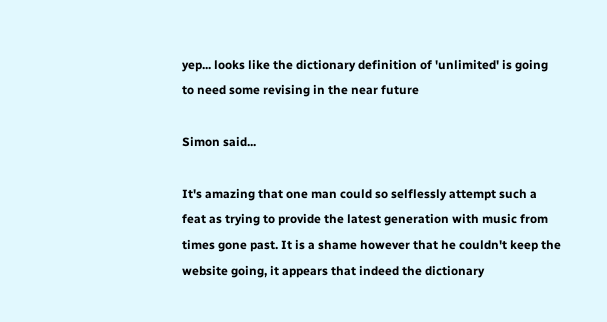yep... looks like the dictionary definition of 'unlimited' is going to need some revising in the near future

Simon said...

It's amazing that one man could so selflessly attempt such a feat as trying to provide the latest generation with music from times gone past. It is a shame however that he couldn't keep the website going, it appears that indeed the dictionary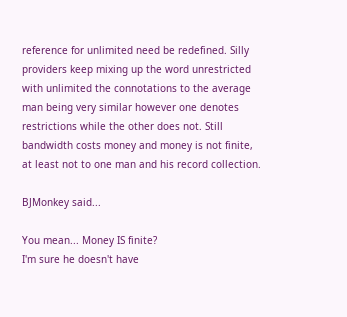reference for unlimited need be redefined. Silly providers keep mixing up the word unrestricted with unlimited the connotations to the average man being very similar however one denotes restrictions while the other does not. Still bandwidth costs money and money is not finite, at least not to one man and his record collection.

BJMonkey said...

You mean... Money IS finite?
I'm sure he doesn't have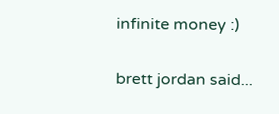infinite money :)

brett jordan said...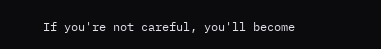If you're not careful, you'll become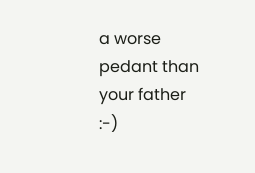a worse pedant than your father :-)